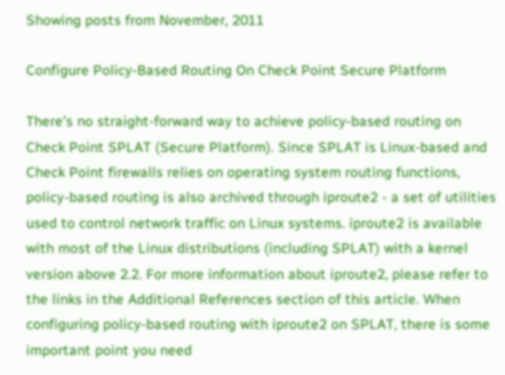Showing posts from November, 2011

Configure Policy-Based Routing On Check Point Secure Platform

There's no straight-forward way to achieve policy-based routing on Check Point SPLAT (Secure Platform). Since SPLAT is Linux-based and Check Point firewalls relies on operating system routing functions, policy-based routing is also archived through iproute2 - a set of utilities used to control network traffic on Linux systems. iproute2 is available with most of the Linux distributions (including SPLAT) with a kernel version above 2.2. For more information about iproute2, please refer to the links in the Additional References section of this article. When configuring policy-based routing with iproute2 on SPLAT, there is some important point you need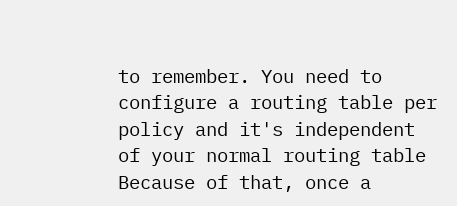to remember. You need to configure a routing table per policy and it's independent of your normal routing table Because of that, once a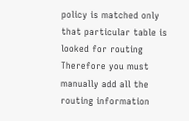policy is matched only that particular table is looked for routing Therefore you must manually add all the routing information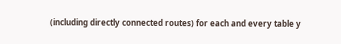(including directly connected routes) for each and every table y